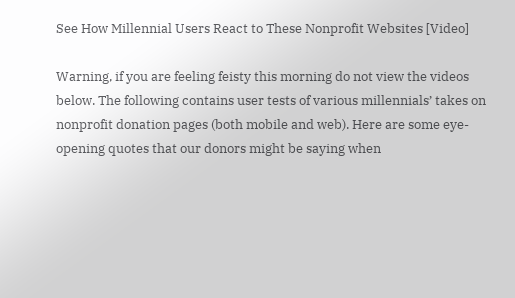See How Millennial Users React to These Nonprofit Websites [Video]

Warning, if you are feeling feisty this morning do not view the videos below. The following contains user tests of various millennials’ takes on nonprofit donation pages (both mobile and web). Here are some eye-opening quotes that our donors might be saying when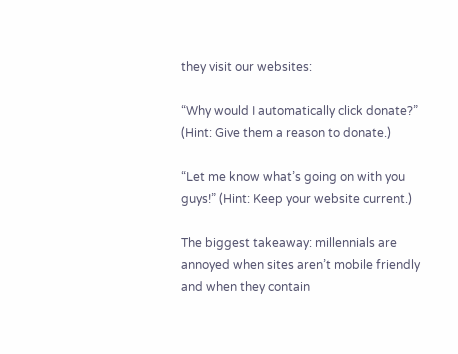they visit our websites:

“Why would I automatically click donate?” (Hint: Give them a reason to donate.)

“Let me know what’s going on with you guys!” (Hint: Keep your website current.)

The biggest takeaway: millennials are annoyed when sites aren’t mobile friendly and when they contain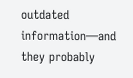outdated information—and they probably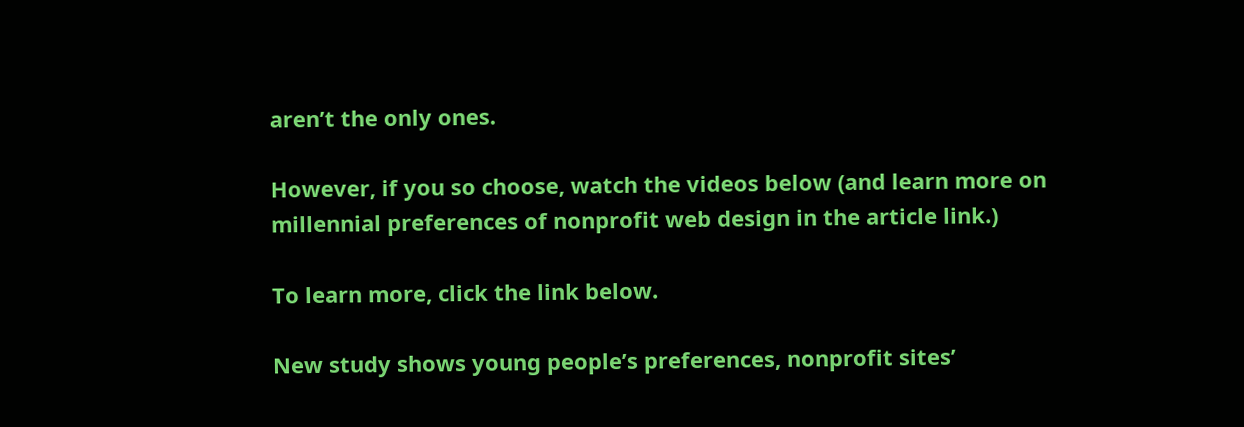aren’t the only ones.

However, if you so choose, watch the videos below (and learn more on millennial preferences of nonprofit web design in the article link.)

To learn more, click the link below.

New study shows young people’s preferences, nonprofit sites’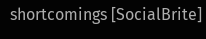shortcomings [SocialBrite]